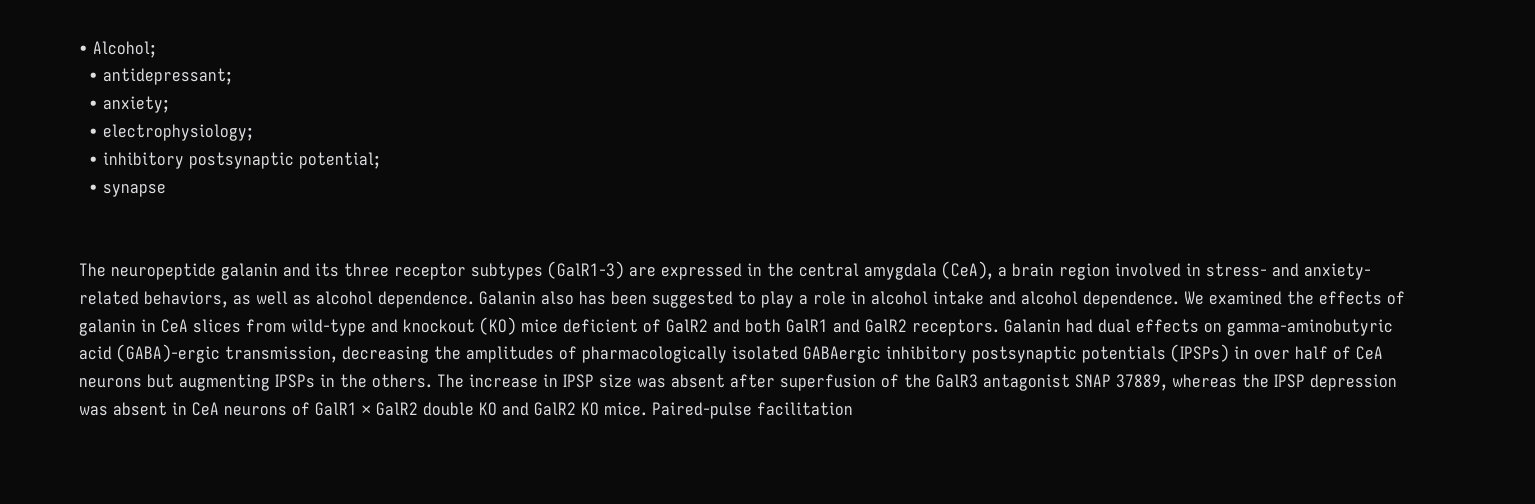• Alcohol;
  • antidepressant;
  • anxiety;
  • electrophysiology;
  • inhibitory postsynaptic potential;
  • synapse


The neuropeptide galanin and its three receptor subtypes (GalR1-3) are expressed in the central amygdala (CeA), a brain region involved in stress- and anxiety-related behaviors, as well as alcohol dependence. Galanin also has been suggested to play a role in alcohol intake and alcohol dependence. We examined the effects of galanin in CeA slices from wild-type and knockout (KO) mice deficient of GalR2 and both GalR1 and GalR2 receptors. Galanin had dual effects on gamma-aminobutyric acid (GABA)-ergic transmission, decreasing the amplitudes of pharmacologically isolated GABAergic inhibitory postsynaptic potentials (IPSPs) in over half of CeA neurons but augmenting IPSPs in the others. The increase in IPSP size was absent after superfusion of the GalR3 antagonist SNAP 37889, whereas the IPSP depression was absent in CeA neurons of GalR1 × GalR2 double KO and GalR2 KO mice. Paired-pulse facilitation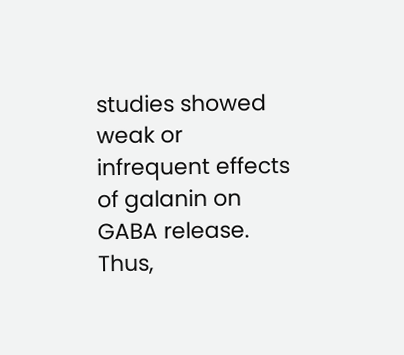studies showed weak or infrequent effects of galanin on GABA release. Thus,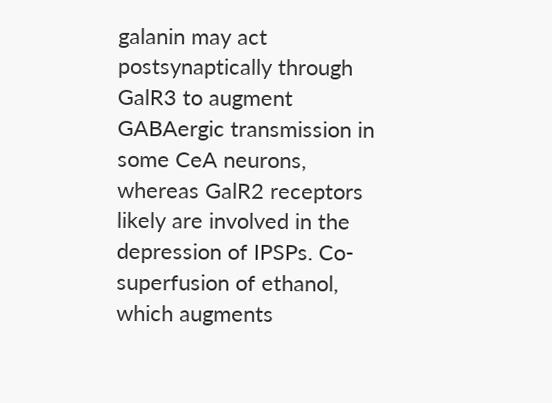galanin may act postsynaptically through GalR3 to augment GABAergic transmission in some CeA neurons, whereas GalR2 receptors likely are involved in the depression of IPSPs. Co-superfusion of ethanol, which augments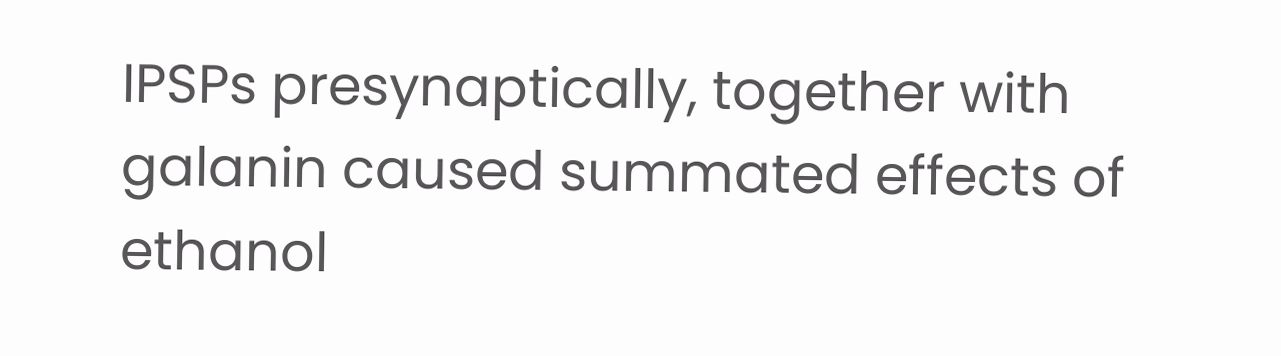IPSPs presynaptically, together with galanin caused summated effects of ethanol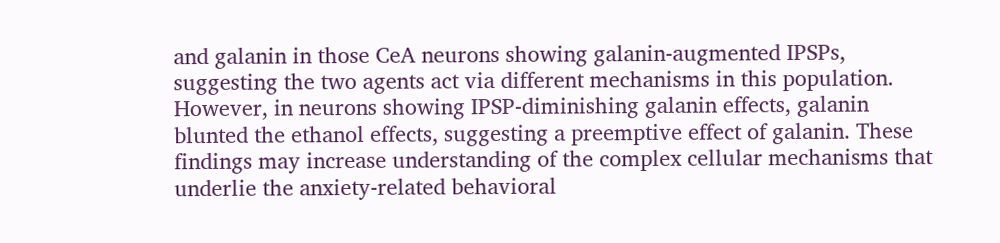and galanin in those CeA neurons showing galanin-augmented IPSPs, suggesting the two agents act via different mechanisms in this population. However, in neurons showing IPSP-diminishing galanin effects, galanin blunted the ethanol effects, suggesting a preemptive effect of galanin. These findings may increase understanding of the complex cellular mechanisms that underlie the anxiety-related behavioral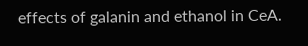effects of galanin and ethanol in CeA.